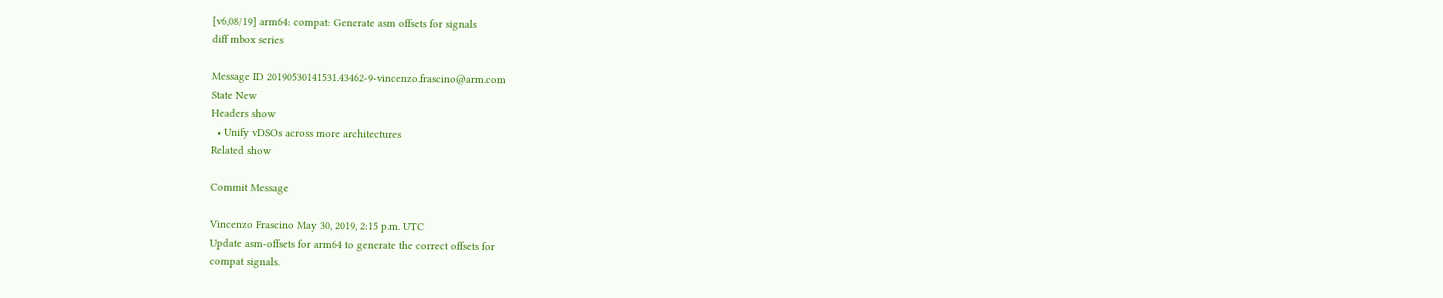[v6,08/19] arm64: compat: Generate asm offsets for signals
diff mbox series

Message ID 20190530141531.43462-9-vincenzo.frascino@arm.com
State New
Headers show
  • Unify vDSOs across more architectures
Related show

Commit Message

Vincenzo Frascino May 30, 2019, 2:15 p.m. UTC
Update asm-offsets for arm64 to generate the correct offsets for
compat signals.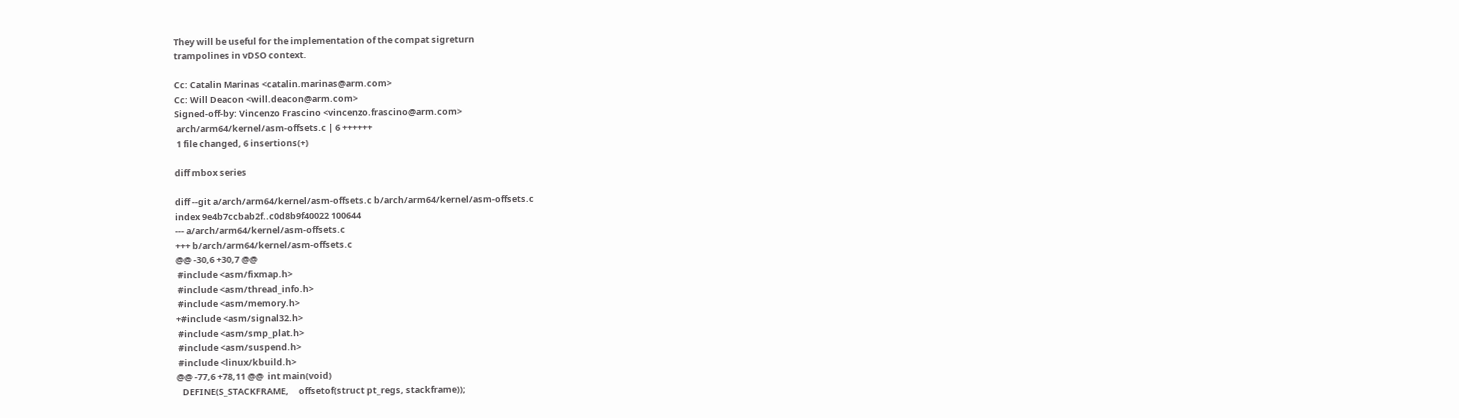They will be useful for the implementation of the compat sigreturn
trampolines in vDSO context.

Cc: Catalin Marinas <catalin.marinas@arm.com>
Cc: Will Deacon <will.deacon@arm.com>
Signed-off-by: Vincenzo Frascino <vincenzo.frascino@arm.com>
 arch/arm64/kernel/asm-offsets.c | 6 ++++++
 1 file changed, 6 insertions(+)

diff mbox series

diff --git a/arch/arm64/kernel/asm-offsets.c b/arch/arm64/kernel/asm-offsets.c
index 9e4b7ccbab2f..c0d8b9f40022 100644
--- a/arch/arm64/kernel/asm-offsets.c
+++ b/arch/arm64/kernel/asm-offsets.c
@@ -30,6 +30,7 @@
 #include <asm/fixmap.h>
 #include <asm/thread_info.h>
 #include <asm/memory.h>
+#include <asm/signal32.h>
 #include <asm/smp_plat.h>
 #include <asm/suspend.h>
 #include <linux/kbuild.h>
@@ -77,6 +78,11 @@  int main(void)
   DEFINE(S_STACKFRAME,     offsetof(struct pt_regs, stackframe));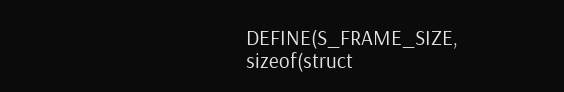DEFINE(S_FRAME_SIZE,     sizeof(struct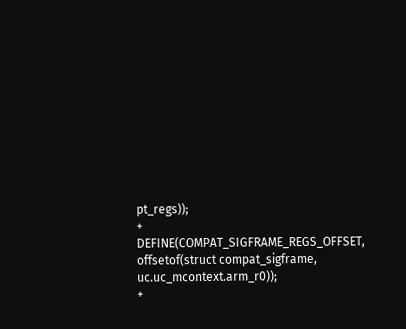pt_regs));
+  DEFINE(COMPAT_SIGFRAME_REGS_OFFSET,      offsetof(struct compat_sigframe, uc.uc_mcontext.arm_r0));
+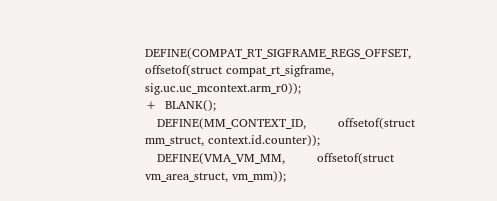DEFINE(COMPAT_RT_SIGFRAME_REGS_OFFSET,   offsetof(struct compat_rt_sigframe, sig.uc.uc_mcontext.arm_r0));
+  BLANK();
   DEFINE(MM_CONTEXT_ID,        offsetof(struct mm_struct, context.id.counter));
   DEFINE(VMA_VM_MM,        offsetof(struct vm_area_struct, vm_mm));